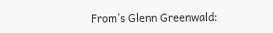From’s Glenn Greenwald: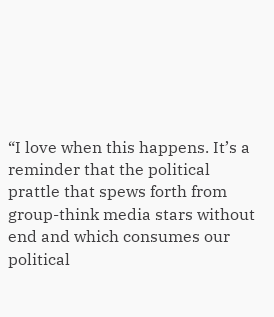“I love when this happens. It’s a reminder that the political prattle that spews forth from group-think media stars without end and which consumes our political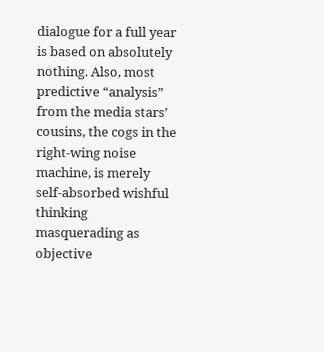dialogue for a full year is based on absolutely nothing. Also, most predictive “analysis” from the media stars’ cousins, the cogs in the right-wing noise machine, is merely self-absorbed wishful thinking masquerading as objective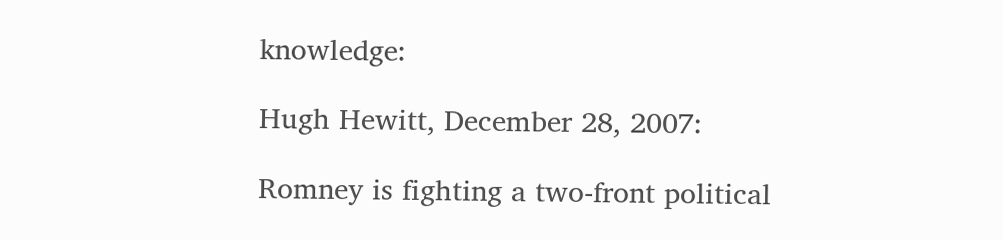knowledge:

Hugh Hewitt, December 28, 2007:

Romney is fighting a two-front political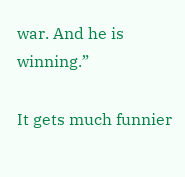war. And he is winning.”

It gets much funnier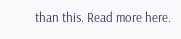than this. Read more here.